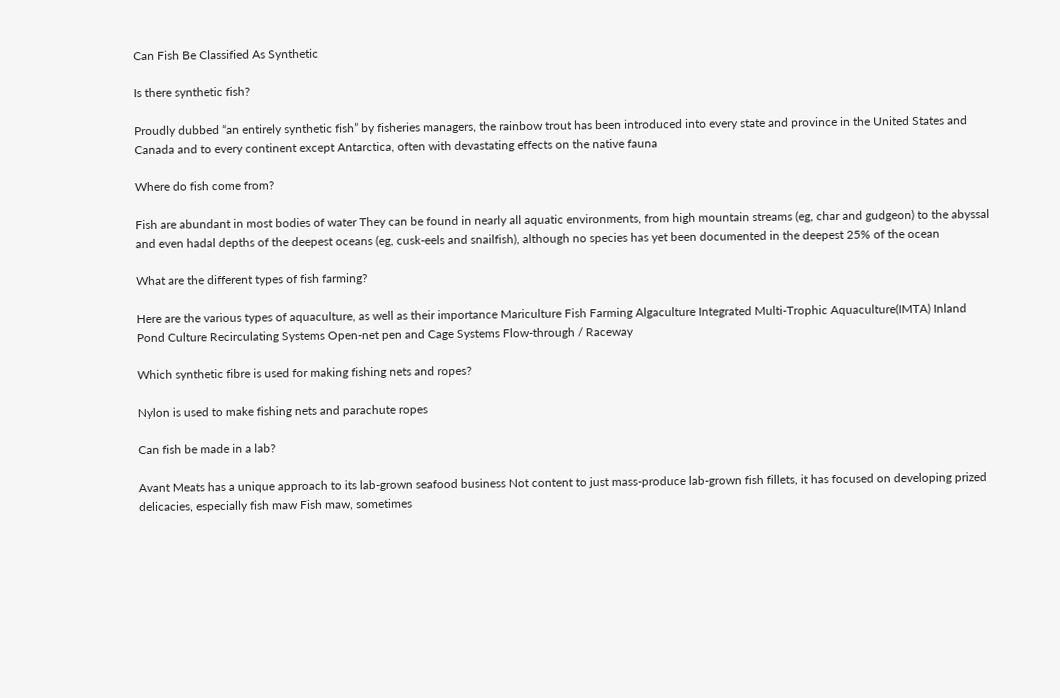Can Fish Be Classified As Synthetic

Is there synthetic fish?

Proudly dubbed “an entirely synthetic fish” by fisheries managers, the rainbow trout has been introduced into every state and province in the United States and Canada and to every continent except Antarctica, often with devastating effects on the native fauna

Where do fish come from?

Fish are abundant in most bodies of water They can be found in nearly all aquatic environments, from high mountain streams (eg, char and gudgeon) to the abyssal and even hadal depths of the deepest oceans (eg, cusk-eels and snailfish), although no species has yet been documented in the deepest 25% of the ocean

What are the different types of fish farming?

Here are the various types of aquaculture, as well as their importance Mariculture Fish Farming Algaculture Integrated Multi-Trophic Aquaculture(IMTA) Inland Pond Culture Recirculating Systems Open-net pen and Cage Systems Flow-through / Raceway

Which synthetic fibre is used for making fishing nets and ropes?

Nylon is used to make fishing nets and parachute ropes

Can fish be made in a lab?

Avant Meats has a unique approach to its lab-grown seafood business Not content to just mass-produce lab-grown fish fillets, it has focused on developing prized delicacies, especially fish maw Fish maw, sometimes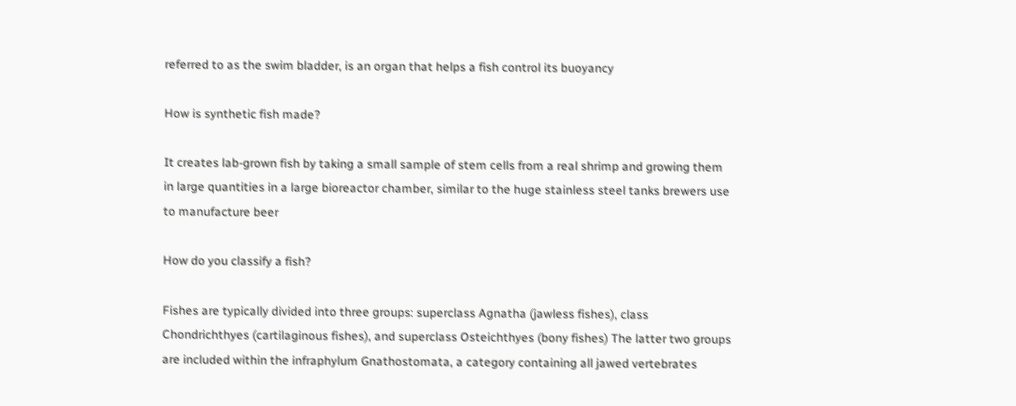referred to as the swim bladder, is an organ that helps a fish control its buoyancy

How is synthetic fish made?

It creates lab-grown fish by taking a small sample of stem cells from a real shrimp and growing them in large quantities in a large bioreactor chamber, similar to the huge stainless steel tanks brewers use to manufacture beer

How do you classify a fish?

Fishes are typically divided into three groups: superclass Agnatha (jawless fishes), class Chondrichthyes (cartilaginous fishes), and superclass Osteichthyes (bony fishes) The latter two groups are included within the infraphylum Gnathostomata, a category containing all jawed vertebrates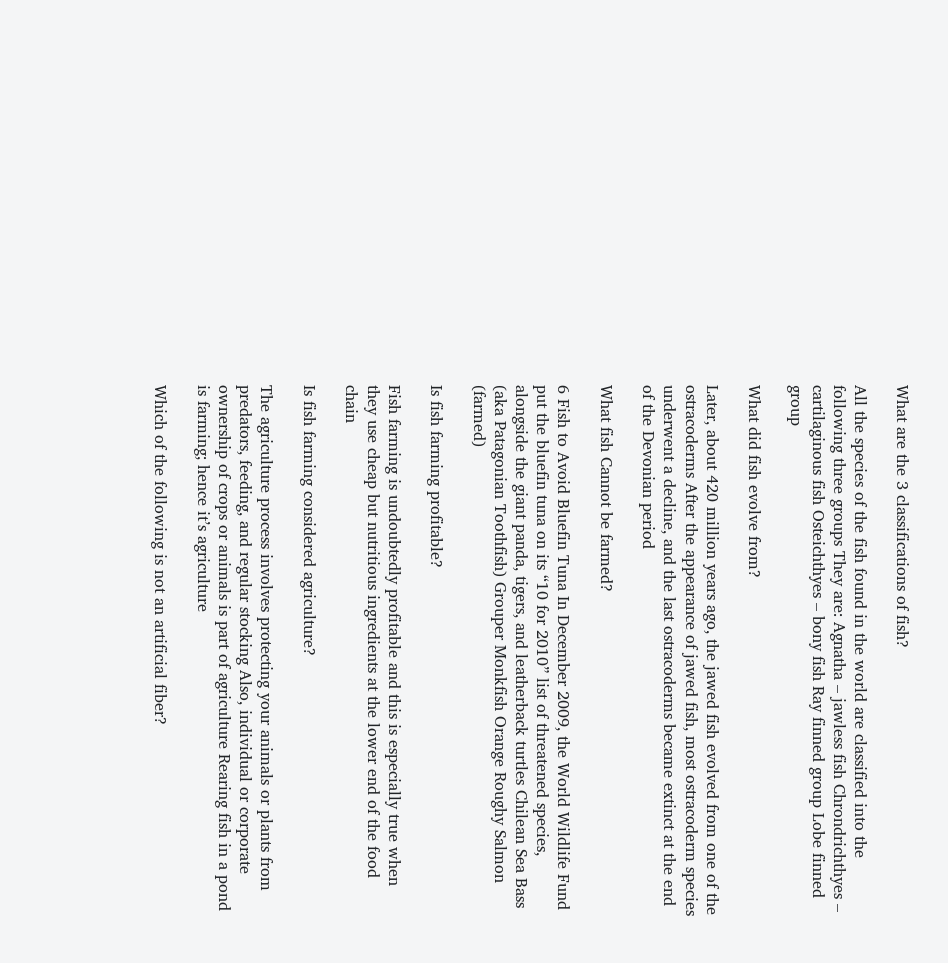What are the 3 classifications of fish?

All the species of the fish found in the world are classified into the following three groups They are: Agnatha – jawless fish Chrondrichthyes – cartilaginous fish Osteichthyes – bony fish Ray finned group Lobe finned group

What did fish evolve from?

Later, about 420 million years ago, the jawed fish evolved from one of the ostracoderms After the appearance of jawed fish, most ostracoderm species underwent a decline, and the last ostracoderms became extinct at the end of the Devonian period

What fish Cannot be farmed?

6 Fish to Avoid Bluefin Tuna In December 2009, the World Wildlife Fund put the bluefin tuna on its “10 for 2010” list of threatened species, alongside the giant panda, tigers, and leatherback turtles Chilean Sea Bass (aka Patagonian Toothfish) Grouper Monkfish Orange Roughy Salmon (farmed)

Is fish farming profitable?

Fish farming is undoubtedly profitable and this is especially true when they use cheap but nutritious ingredients at the lower end of the food chain

Is fish farming considered agriculture?

The agriculture process involves protecting your animals or plants from predators, feeding, and regular stocking Also, individual or corporate ownership of crops or animals is part of agriculture Rearing fish in a pond is farming; hence it’s agriculture

Which of the following is not an artificial fiber?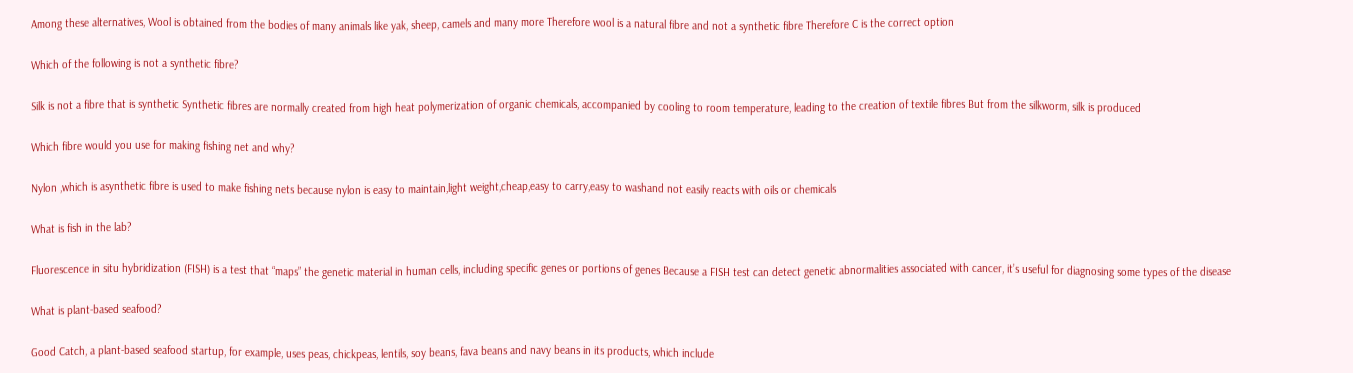Among these alternatives, Wool is obtained from the bodies of many animals like yak, sheep, camels and many more Therefore wool is a natural fibre and not a synthetic fibre Therefore C is the correct option

Which of the following is not a synthetic fibre?

Silk is not a fibre that is synthetic Synthetic fibres are normally created from high heat polymerization of organic chemicals, accompanied by cooling to room temperature, leading to the creation of textile fibres But from the silkworm, silk is produced

Which fibre would you use for making fishing net and why?

Nylon ,which is asynthetic fibre is used to make fishing nets because nylon is easy to maintain,light weight,cheap,easy to carry,easy to washand not easily reacts with oils or chemicals

What is fish in the lab?

Fluorescence in situ hybridization (FISH) is a test that “maps” the genetic material in human cells, including specific genes or portions of genes Because a FISH test can detect genetic abnormalities associated with cancer, it’s useful for diagnosing some types of the disease

What is plant-based seafood?

Good Catch, a plant-based seafood startup, for example, uses peas, chickpeas, lentils, soy beans, fava beans and navy beans in its products, which include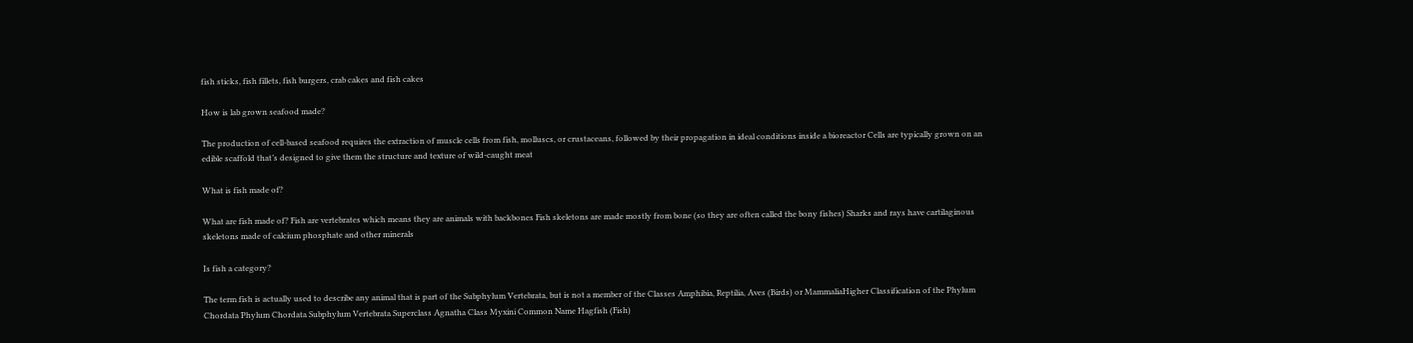fish sticks, fish fillets, fish burgers, crab cakes and fish cakes

How is lab grown seafood made?

The production of cell-based seafood requires the extraction of muscle cells from fish, molluscs, or crustaceans, followed by their propagation in ideal conditions inside a bioreactor Cells are typically grown on an edible scaffold that’s designed to give them the structure and texture of wild-caught meat

What is fish made of?

What are fish made of? Fish are vertebrates which means they are animals with backbones Fish skeletons are made mostly from bone (so they are often called the bony fishes) Sharks and rays have cartilaginous skeletons made of calcium phosphate and other minerals

Is fish a category?

The term fish is actually used to describe any animal that is part of the Subphylum Vertebrata, but is not a member of the Classes Amphibia, Reptilia, Aves (Birds) or MammaliaHigher Classification of the Phylum Chordata Phylum Chordata Subphylum Vertebrata Superclass Agnatha Class Myxini Common Name Hagfish (Fish)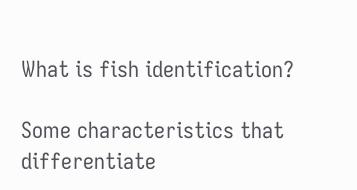What is fish identification?

Some characteristics that differentiate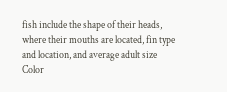fish include the shape of their heads, where their mouths are located, fin type and location, and average adult size Color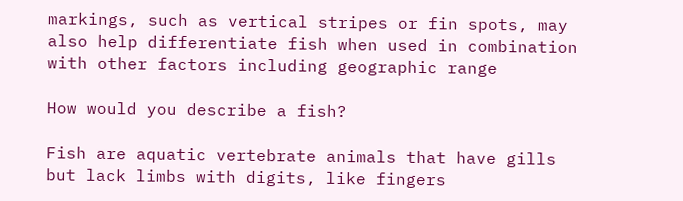markings, such as vertical stripes or fin spots, may also help differentiate fish when used in combination with other factors including geographic range

How would you describe a fish?

Fish are aquatic vertebrate animals that have gills but lack limbs with digits, like fingers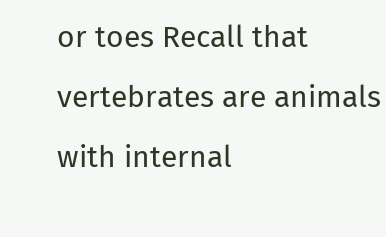or toes Recall that vertebrates are animals with internal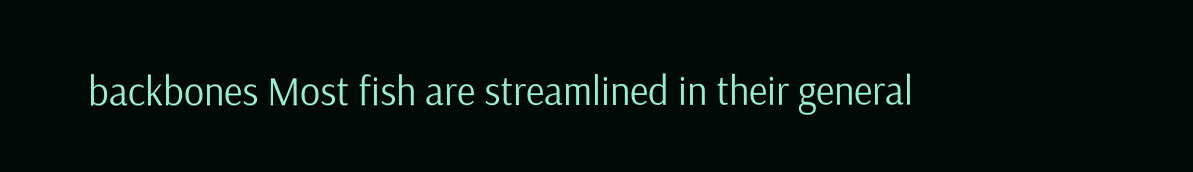backbones Most fish are streamlined in their general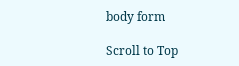body form

Scroll to Top